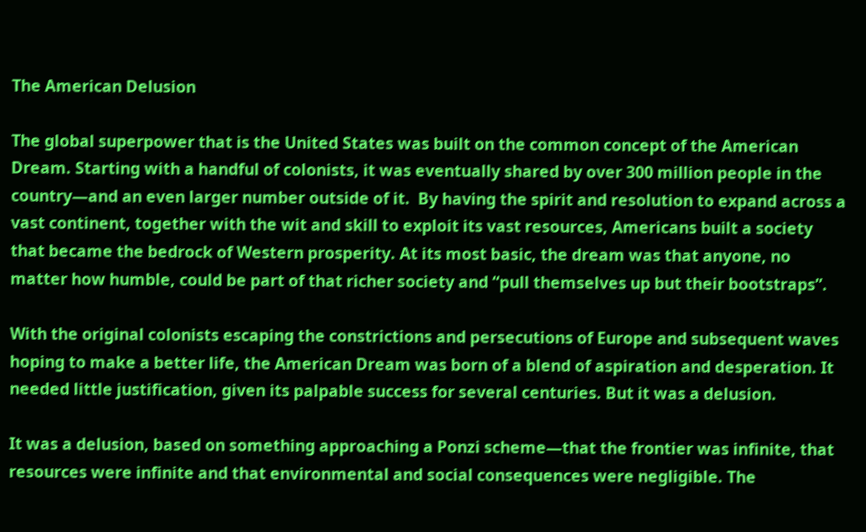The American Delusion

The global superpower that is the United States was built on the common concept of the American Dream. Starting with a handful of colonists, it was eventually shared by over 300 million people in the country—and an even larger number outside of it.  By having the spirit and resolution to expand across a vast continent, together with the wit and skill to exploit its vast resources, Americans built a society that became the bedrock of Western prosperity. At its most basic, the dream was that anyone, no matter how humble, could be part of that richer society and “pull themselves up but their bootstraps”.

With the original colonists escaping the constrictions and persecutions of Europe and subsequent waves hoping to make a better life, the American Dream was born of a blend of aspiration and desperation. It needed little justification, given its palpable success for several centuries. But it was a delusion.

It was a delusion, based on something approaching a Ponzi scheme—that the frontier was infinite, that resources were infinite and that environmental and social consequences were negligible. The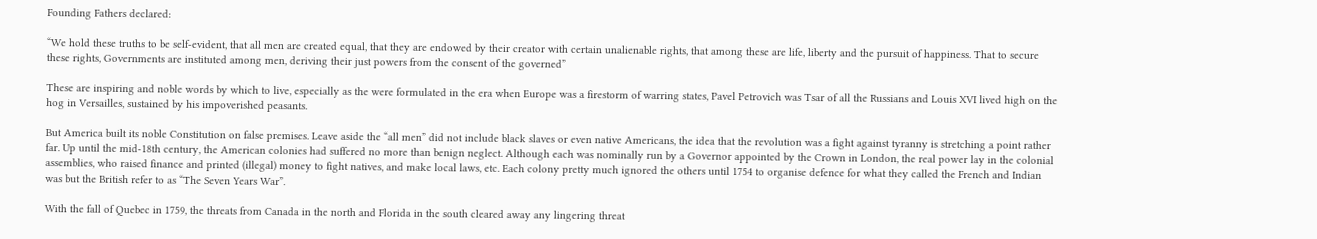Founding Fathers declared:

“We hold these truths to be self-evident, that all men are created equal, that they are endowed by their creator with certain unalienable rights, that among these are life, liberty and the pursuit of happiness. That to secure these rights, Governments are instituted among men, deriving their just powers from the consent of the governed”

These are inspiring and noble words by which to live, especially as the were formulated in the era when Europe was a firestorm of warring states, Pavel Petrovich was Tsar of all the Russians and Louis XVI lived high on the hog in Versailles, sustained by his impoverished peasants.

But America built its noble Constitution on false premises. Leave aside the “all men” did not include black slaves or even native Americans, the idea that the revolution was a fight against tyranny is stretching a point rather far. Up until the mid-18th century, the American colonies had suffered no more than benign neglect. Although each was nominally run by a Governor appointed by the Crown in London, the real power lay in the colonial assemblies, who raised finance and printed (illegal) money to fight natives, and make local laws, etc. Each colony pretty much ignored the others until 1754 to organise defence for what they called the French and Indian was but the British refer to as “The Seven Years War”.

With the fall of Quebec in 1759, the threats from Canada in the north and Florida in the south cleared away any lingering threat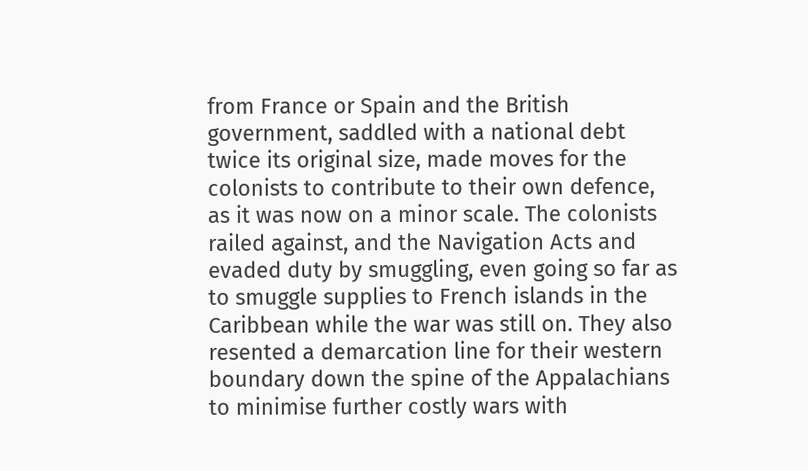from France or Spain and the British government, saddled with a national debt twice its original size, made moves for the colonists to contribute to their own defence, as it was now on a minor scale. The colonists railed against, and the Navigation Acts and evaded duty by smuggling, even going so far as to smuggle supplies to French islands in the Caribbean while the war was still on. They also resented a demarcation line for their western boundary down the spine of the Appalachians to minimise further costly wars with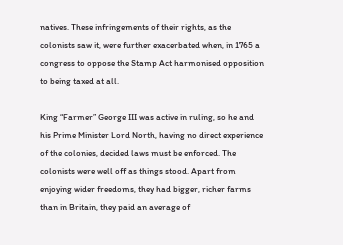natives. These infringements of their rights, as the colonists saw it, were further exacerbated when, in 1765 a congress to oppose the Stamp Act harmonised opposition to being taxed at all.

King “Farmer” George III was active in ruling, so he and his Prime Minister Lord North, having no direct experience of the colonies, decided laws must be enforced. The colonists were well off as things stood. Apart from enjoying wider freedoms, they had bigger, richer farms than in Britain, they paid an average of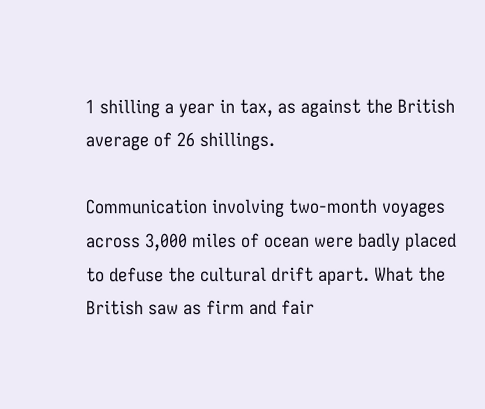1 shilling a year in tax, as against the British average of 26 shillings.

Communication involving two-month voyages across 3,000 miles of ocean were badly placed to defuse the cultural drift apart. What the British saw as firm and fair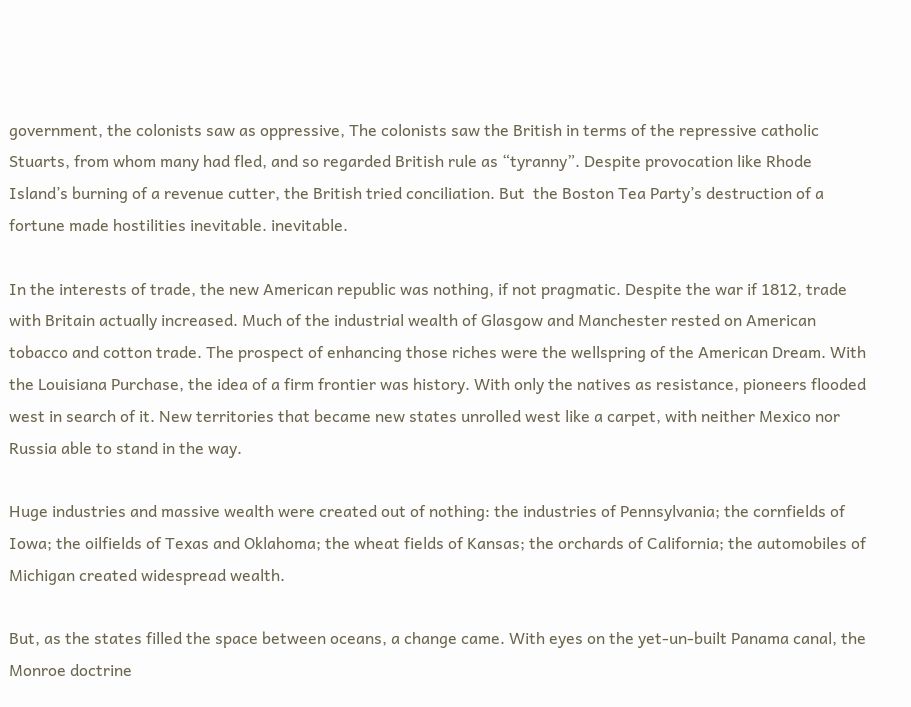government, the colonists saw as oppressive, The colonists saw the British in terms of the repressive catholic Stuarts, from whom many had fled, and so regarded British rule as “tyranny”. Despite provocation like Rhode Island’s burning of a revenue cutter, the British tried conciliation. But  the Boston Tea Party’s destruction of a fortune made hostilities inevitable. inevitable.

In the interests of trade, the new American republic was nothing, if not pragmatic. Despite the war if 1812, trade with Britain actually increased. Much of the industrial wealth of Glasgow and Manchester rested on American tobacco and cotton trade. The prospect of enhancing those riches were the wellspring of the American Dream. With the Louisiana Purchase, the idea of a firm frontier was history. With only the natives as resistance, pioneers flooded west in search of it. New territories that became new states unrolled west like a carpet, with neither Mexico nor Russia able to stand in the way.

Huge industries and massive wealth were created out of nothing: the industries of Pennsylvania; the cornfields of Iowa; the oilfields of Texas and Oklahoma; the wheat fields of Kansas; the orchards of California; the automobiles of Michigan created widespread wealth.

But, as the states filled the space between oceans, a change came. With eyes on the yet-un-built Panama canal, the Monroe doctrine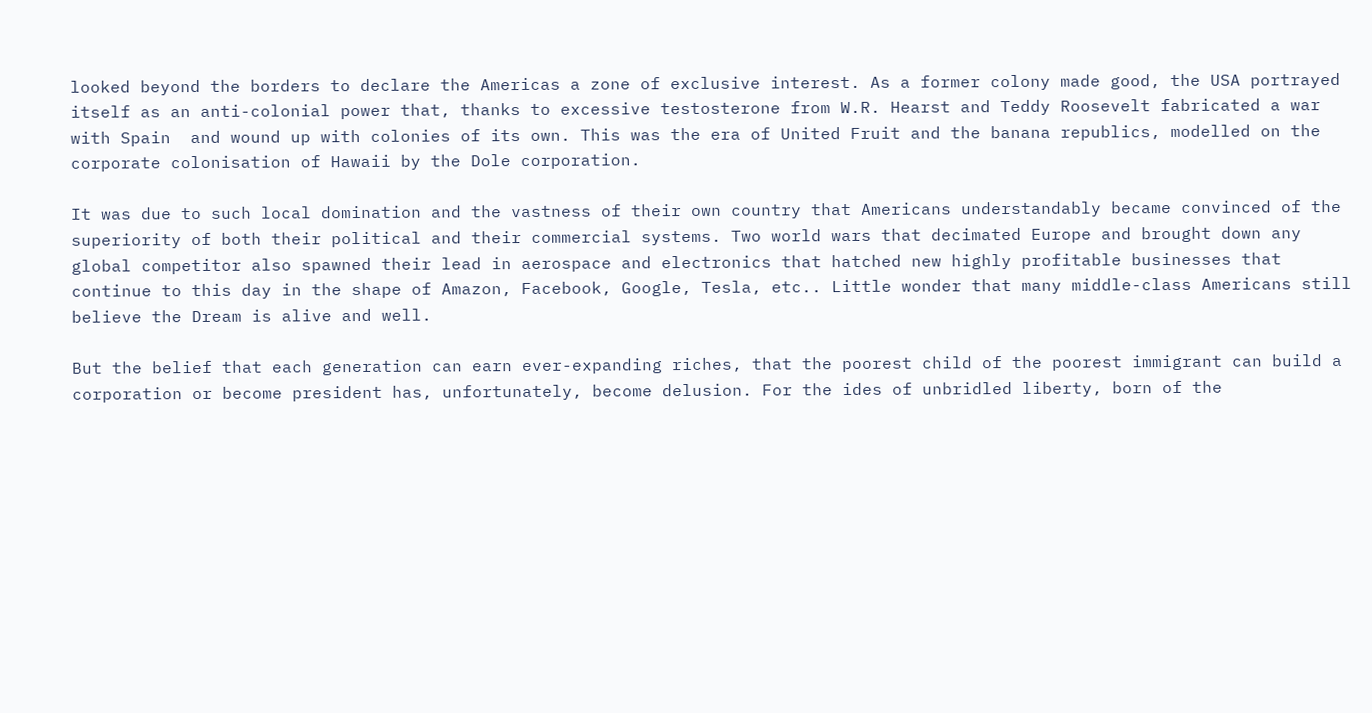looked beyond the borders to declare the Americas a zone of exclusive interest. As a former colony made good, the USA portrayed itself as an anti-colonial power that, thanks to excessive testosterone from W.R. Hearst and Teddy Roosevelt fabricated a war with Spain  and wound up with colonies of its own. This was the era of United Fruit and the banana republics, modelled on the corporate colonisation of Hawaii by the Dole corporation.

It was due to such local domination and the vastness of their own country that Americans understandably became convinced of the superiority of both their political and their commercial systems. Two world wars that decimated Europe and brought down any global competitor also spawned their lead in aerospace and electronics that hatched new highly profitable businesses that continue to this day in the shape of Amazon, Facebook, Google, Tesla, etc.. Little wonder that many middle-class Americans still believe the Dream is alive and well.

But the belief that each generation can earn ever-expanding riches, that the poorest child of the poorest immigrant can build a corporation or become president has, unfortunately, become delusion. For the ides of unbridled liberty, born of the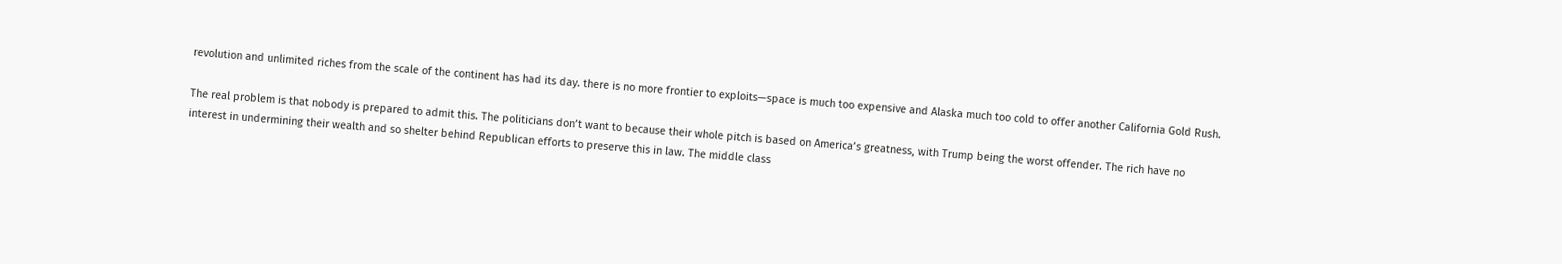revolution and unlimited riches from the scale of the continent has had its day. there is no more frontier to exploits—space is much too expensive and Alaska much too cold to offer another California Gold Rush.

The real problem is that nobody is prepared to admit this. The politicians don’t want to because their whole pitch is based on America’s greatness, with Trump being the worst offender. The rich have no interest in undermining their wealth and so shelter behind Republican efforts to preserve this in law. The middle class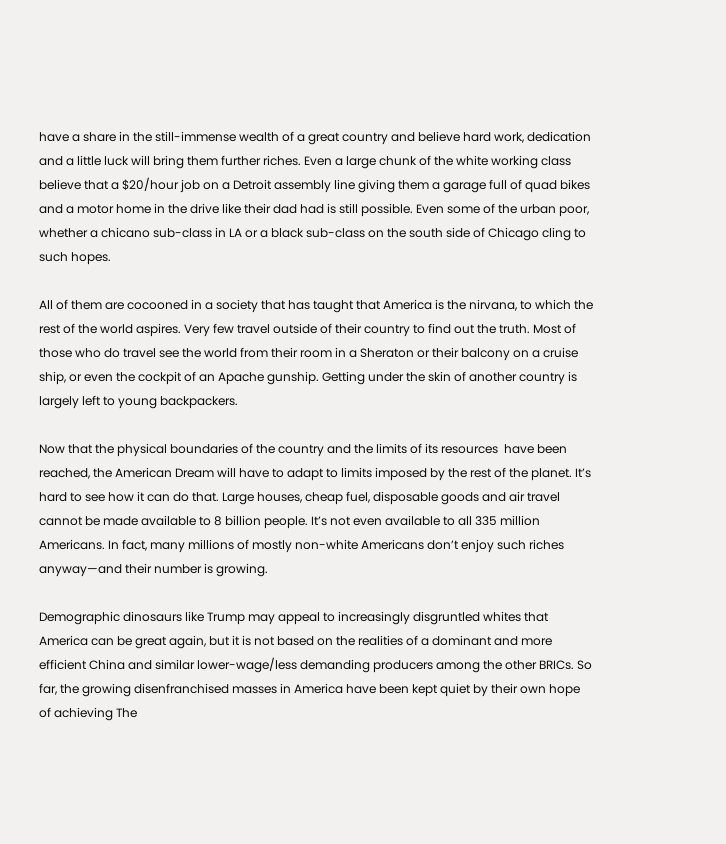have a share in the still-immense wealth of a great country and believe hard work, dedication and a little luck will bring them further riches. Even a large chunk of the white working class believe that a $20/hour job on a Detroit assembly line giving them a garage full of quad bikes and a motor home in the drive like their dad had is still possible. Even some of the urban poor, whether a chicano sub-class in LA or a black sub-class on the south side of Chicago cling to such hopes.

All of them are cocooned in a society that has taught that America is the nirvana, to which the rest of the world aspires. Very few travel outside of their country to find out the truth. Most of those who do travel see the world from their room in a Sheraton or their balcony on a cruise ship, or even the cockpit of an Apache gunship. Getting under the skin of another country is largely left to young backpackers.

Now that the physical boundaries of the country and the limits of its resources  have been reached, the American Dream will have to adapt to limits imposed by the rest of the planet. It’s hard to see how it can do that. Large houses, cheap fuel, disposable goods and air travel cannot be made available to 8 billion people. It’s not even available to all 335 million Americans. In fact, many millions of mostly non-white Americans don’t enjoy such riches anyway—and their number is growing.

Demographic dinosaurs like Trump may appeal to increasingly disgruntled whites that America can be great again, but it is not based on the realities of a dominant and more efficient China and similar lower-wage/less demanding producers among the other BRICs. So far, the growing disenfranchised masses in America have been kept quiet by their own hope of achieving The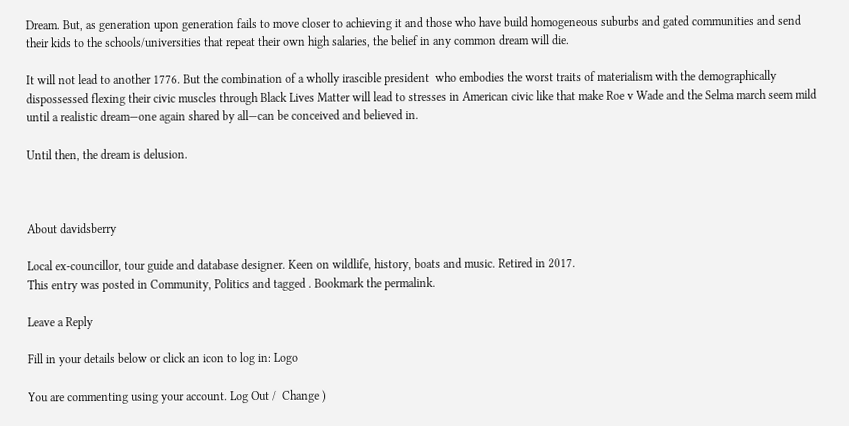Dream. But, as generation upon generation fails to move closer to achieving it and those who have build homogeneous suburbs and gated communities and send their kids to the schools/universities that repeat their own high salaries, the belief in any common dream will die.

It will not lead to another 1776. But the combination of a wholly irascible president  who embodies the worst traits of materialism with the demographically dispossessed flexing their civic muscles through Black Lives Matter will lead to stresses in American civic like that make Roe v Wade and the Selma march seem mild until a realistic dream—one again shared by all—can be conceived and believed in.

Until then, the dream is delusion.



About davidsberry

Local ex-councillor, tour guide and database designer. Keen on wildlife, history, boats and music. Retired in 2017.
This entry was posted in Community, Politics and tagged . Bookmark the permalink.

Leave a Reply

Fill in your details below or click an icon to log in: Logo

You are commenting using your account. Log Out /  Change )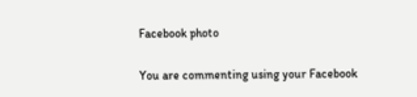Facebook photo

You are commenting using your Facebook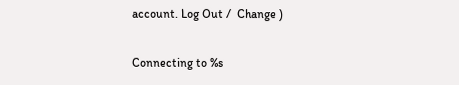account. Log Out /  Change )

Connecting to %s